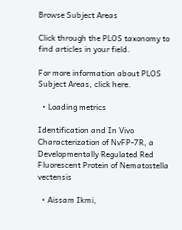Browse Subject Areas

Click through the PLOS taxonomy to find articles in your field.

For more information about PLOS Subject Areas, click here.

  • Loading metrics

Identification and In Vivo Characterization of NvFP-7R, a Developmentally Regulated Red Fluorescent Protein of Nematostella vectensis

  • Aissam Ikmi,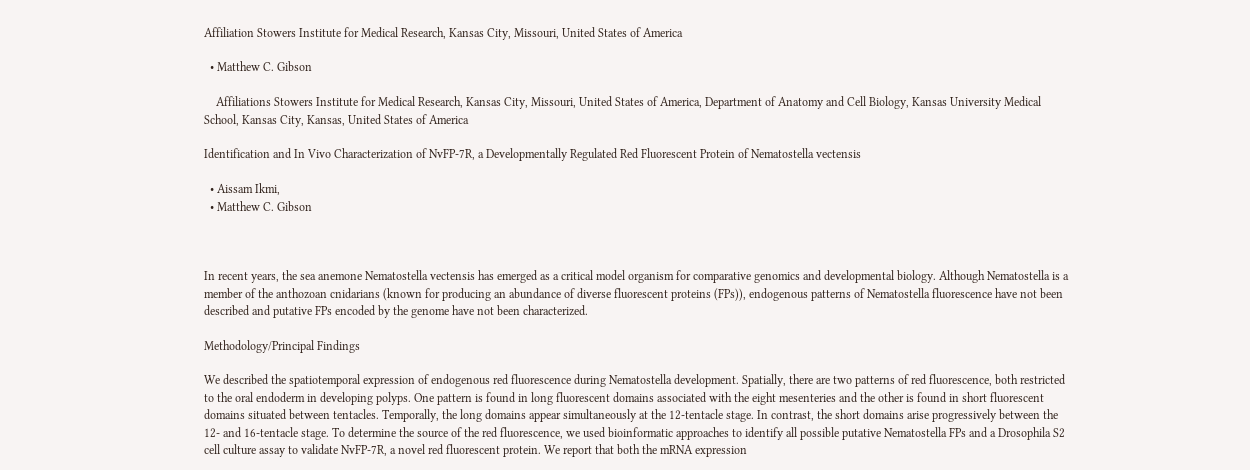Affiliation Stowers Institute for Medical Research, Kansas City, Missouri, United States of America

  • Matthew C. Gibson

    Affiliations Stowers Institute for Medical Research, Kansas City, Missouri, United States of America, Department of Anatomy and Cell Biology, Kansas University Medical School, Kansas City, Kansas, United States of America

Identification and In Vivo Characterization of NvFP-7R, a Developmentally Regulated Red Fluorescent Protein of Nematostella vectensis

  • Aissam Ikmi,
  • Matthew C. Gibson



In recent years, the sea anemone Nematostella vectensis has emerged as a critical model organism for comparative genomics and developmental biology. Although Nematostella is a member of the anthozoan cnidarians (known for producing an abundance of diverse fluorescent proteins (FPs)), endogenous patterns of Nematostella fluorescence have not been described and putative FPs encoded by the genome have not been characterized.

Methodology/Principal Findings

We described the spatiotemporal expression of endogenous red fluorescence during Nematostella development. Spatially, there are two patterns of red fluorescence, both restricted to the oral endoderm in developing polyps. One pattern is found in long fluorescent domains associated with the eight mesenteries and the other is found in short fluorescent domains situated between tentacles. Temporally, the long domains appear simultaneously at the 12-tentacle stage. In contrast, the short domains arise progressively between the 12- and 16-tentacle stage. To determine the source of the red fluorescence, we used bioinformatic approaches to identify all possible putative Nematostella FPs and a Drosophila S2 cell culture assay to validate NvFP-7R, a novel red fluorescent protein. We report that both the mRNA expression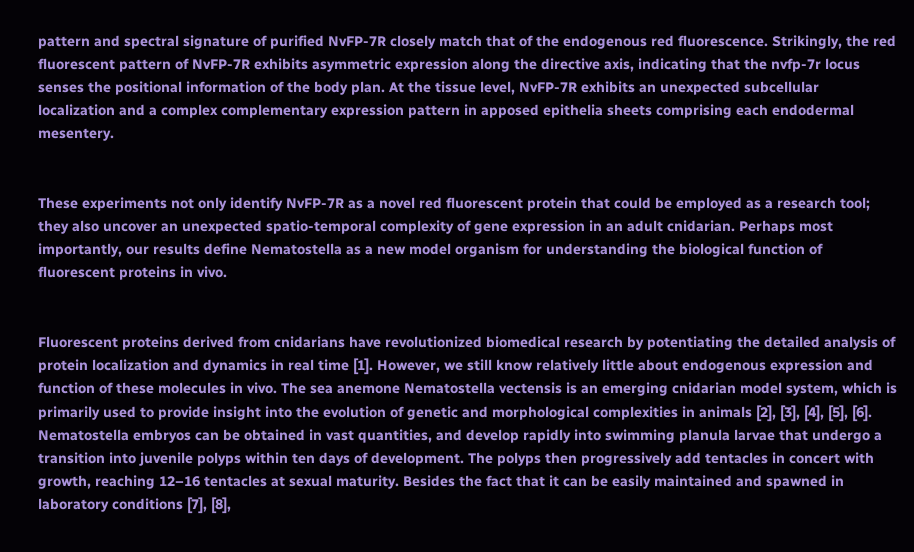pattern and spectral signature of purified NvFP-7R closely match that of the endogenous red fluorescence. Strikingly, the red fluorescent pattern of NvFP-7R exhibits asymmetric expression along the directive axis, indicating that the nvfp-7r locus senses the positional information of the body plan. At the tissue level, NvFP-7R exhibits an unexpected subcellular localization and a complex complementary expression pattern in apposed epithelia sheets comprising each endodermal mesentery.


These experiments not only identify NvFP-7R as a novel red fluorescent protein that could be employed as a research tool; they also uncover an unexpected spatio-temporal complexity of gene expression in an adult cnidarian. Perhaps most importantly, our results define Nematostella as a new model organism for understanding the biological function of fluorescent proteins in vivo.


Fluorescent proteins derived from cnidarians have revolutionized biomedical research by potentiating the detailed analysis of protein localization and dynamics in real time [1]. However, we still know relatively little about endogenous expression and function of these molecules in vivo. The sea anemone Nematostella vectensis is an emerging cnidarian model system, which is primarily used to provide insight into the evolution of genetic and morphological complexities in animals [2], [3], [4], [5], [6]. Nematostella embryos can be obtained in vast quantities, and develop rapidly into swimming planula larvae that undergo a transition into juvenile polyps within ten days of development. The polyps then progressively add tentacles in concert with growth, reaching 12–16 tentacles at sexual maturity. Besides the fact that it can be easily maintained and spawned in laboratory conditions [7], [8],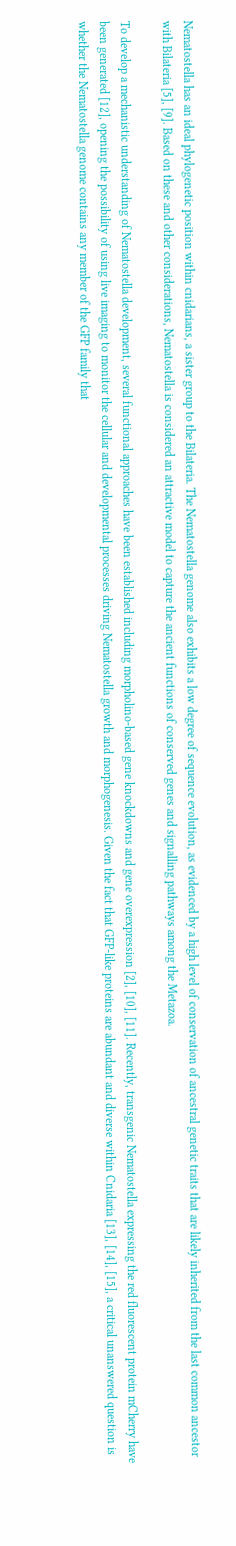Nematostella has an ideal phylogenetic position within cnidarians, a sister group to the Bilateria. The Nematostella genome also exhibits a low degree of sequence evolution, as evidenced by a high level of conservation of ancestral genetic traits that are likely inherited from the last common ancestor with Bilateria [5], [9]. Based on these and other considerations, Nematostella is considered an attractive model to capture the ancient functions of conserved genes and signalling pathways among the Metazoa.

To develop a mechanistic understanding of Nematostella development, several functional approaches have been established including morpholino-based gene knockdowns and gene overexpression [2], [10], [11]. Recently, transgenic Nematostella expressing the red fluorescent protein mCherry have been generated [12], opening the possibility of using live imaging to monitor the cellular and developmental processes driving Nematostella growth and morphogenesis. Given the fact that GFP-like proteins are abundant and diverse within Cnidaria [13], [14], [15], a critical unanswered question is whether the Nematostella genome contains any member of the GFP family that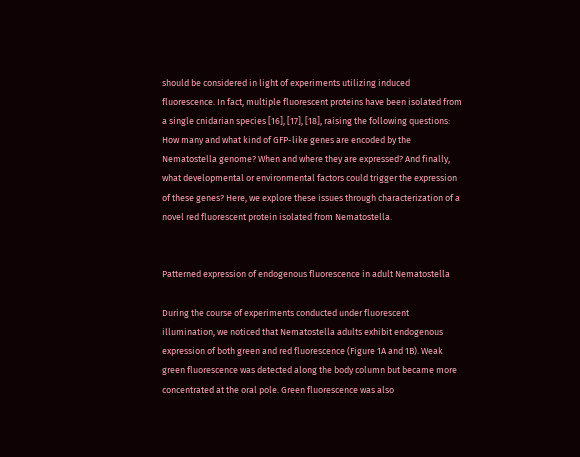should be considered in light of experiments utilizing induced fluorescence. In fact, multiple fluorescent proteins have been isolated from a single cnidarian species [16], [17], [18], raising the following questions: How many and what kind of GFP-like genes are encoded by the Nematostella genome? When and where they are expressed? And finally, what developmental or environmental factors could trigger the expression of these genes? Here, we explore these issues through characterization of a novel red fluorescent protein isolated from Nematostella.


Patterned expression of endogenous fluorescence in adult Nematostella

During the course of experiments conducted under fluorescent illumination, we noticed that Nematostella adults exhibit endogenous expression of both green and red fluorescence (Figure 1A and 1B). Weak green fluorescence was detected along the body column but became more concentrated at the oral pole. Green fluorescence was also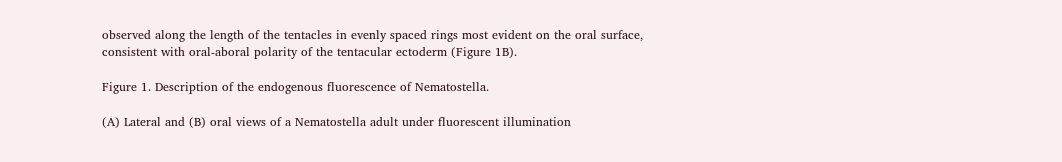observed along the length of the tentacles in evenly spaced rings most evident on the oral surface, consistent with oral-aboral polarity of the tentacular ectoderm (Figure 1B).

Figure 1. Description of the endogenous fluorescence of Nematostella.

(A) Lateral and (B) oral views of a Nematostella adult under fluorescent illumination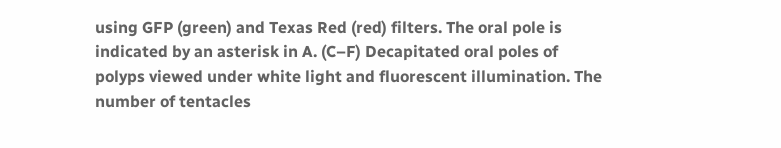using GFP (green) and Texas Red (red) filters. The oral pole is indicated by an asterisk in A. (C–F) Decapitated oral poles of polyps viewed under white light and fluorescent illumination. The number of tentacles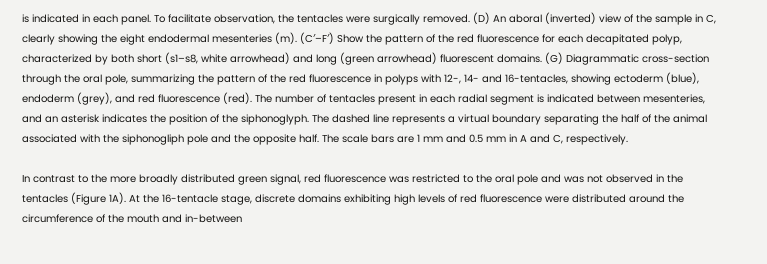is indicated in each panel. To facilitate observation, the tentacles were surgically removed. (D) An aboral (inverted) view of the sample in C, clearly showing the eight endodermal mesenteries (m). (C′–F′) Show the pattern of the red fluorescence for each decapitated polyp, characterized by both short (s1–s8, white arrowhead) and long (green arrowhead) fluorescent domains. (G) Diagrammatic cross-section through the oral pole, summarizing the pattern of the red fluorescence in polyps with 12-, 14- and 16-tentacles, showing ectoderm (blue), endoderm (grey), and red fluorescence (red). The number of tentacles present in each radial segment is indicated between mesenteries, and an asterisk indicates the position of the siphonoglyph. The dashed line represents a virtual boundary separating the half of the animal associated with the siphonogliph pole and the opposite half. The scale bars are 1 mm and 0.5 mm in A and C, respectively.

In contrast to the more broadly distributed green signal, red fluorescence was restricted to the oral pole and was not observed in the tentacles (Figure 1A). At the 16-tentacle stage, discrete domains exhibiting high levels of red fluorescence were distributed around the circumference of the mouth and in-between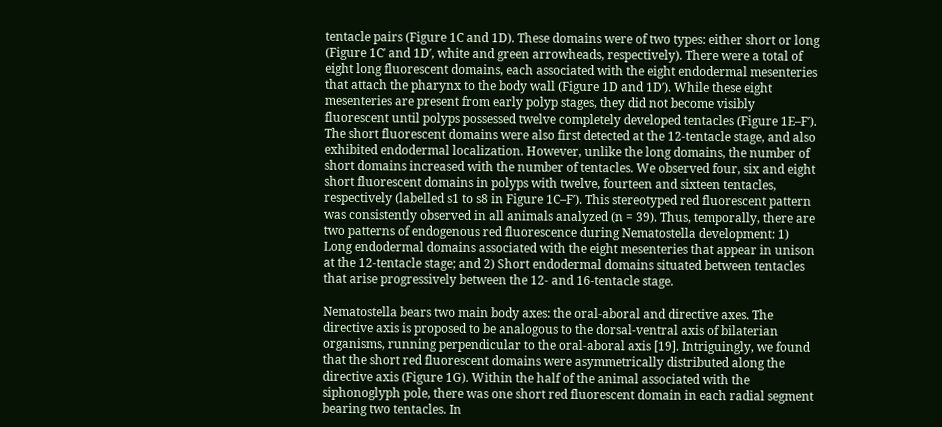tentacle pairs (Figure 1C and 1D). These domains were of two types: either short or long (Figure 1C′ and 1D′, white and green arrowheads, respectively). There were a total of eight long fluorescent domains, each associated with the eight endodermal mesenteries that attach the pharynx to the body wall (Figure 1D and 1D′). While these eight mesenteries are present from early polyp stages, they did not become visibly fluorescent until polyps possessed twelve completely developed tentacles (Figure 1E–F′). The short fluorescent domains were also first detected at the 12-tentacle stage, and also exhibited endodermal localization. However, unlike the long domains, the number of short domains increased with the number of tentacles. We observed four, six and eight short fluorescent domains in polyps with twelve, fourteen and sixteen tentacles, respectively (labelled s1 to s8 in Figure 1C–F′). This stereotyped red fluorescent pattern was consistently observed in all animals analyzed (n = 39). Thus, temporally, there are two patterns of endogenous red fluorescence during Nematostella development: 1) Long endodermal domains associated with the eight mesenteries that appear in unison at the 12-tentacle stage; and 2) Short endodermal domains situated between tentacles that arise progressively between the 12- and 16-tentacle stage.

Nematostella bears two main body axes: the oral-aboral and directive axes. The directive axis is proposed to be analogous to the dorsal-ventral axis of bilaterian organisms, running perpendicular to the oral-aboral axis [19]. Intriguingly, we found that the short red fluorescent domains were asymmetrically distributed along the directive axis (Figure 1G). Within the half of the animal associated with the siphonoglyph pole, there was one short red fluorescent domain in each radial segment bearing two tentacles. In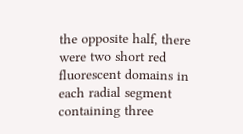the opposite half, there were two short red fluorescent domains in each radial segment containing three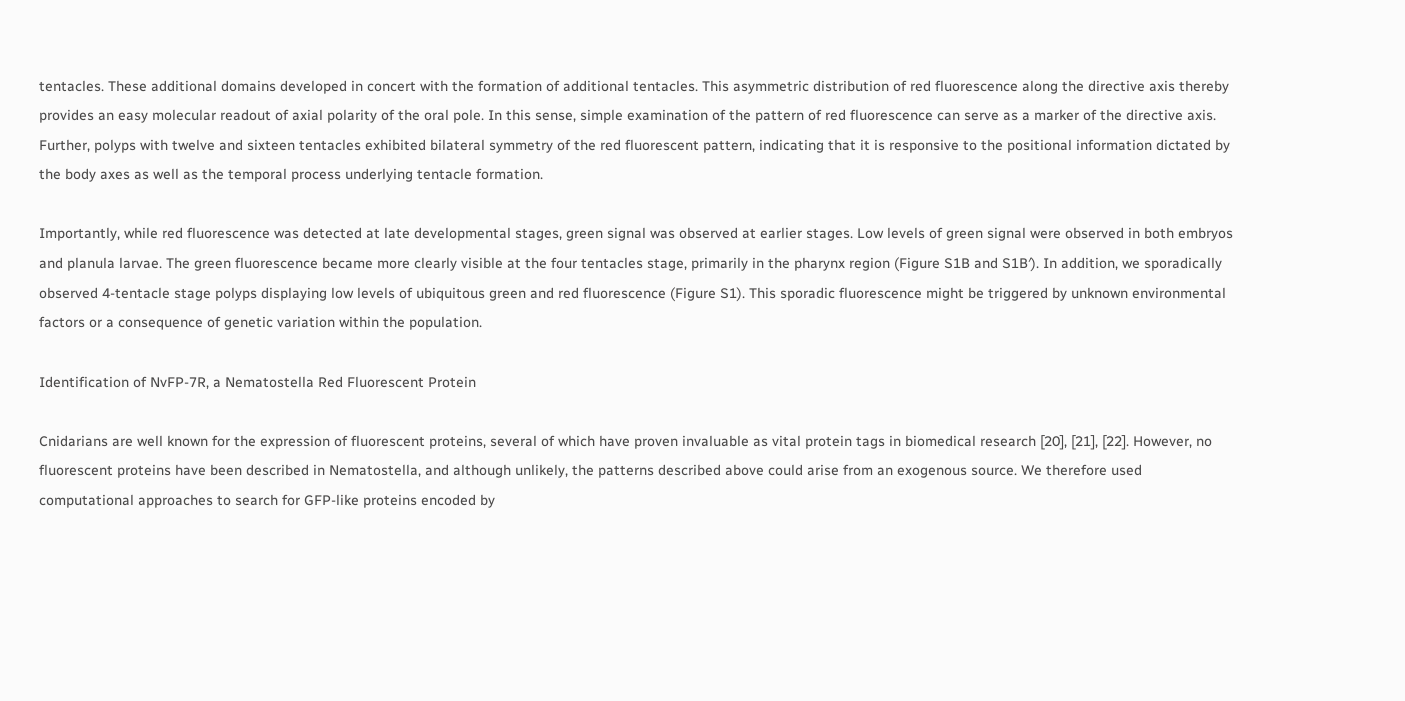tentacles. These additional domains developed in concert with the formation of additional tentacles. This asymmetric distribution of red fluorescence along the directive axis thereby provides an easy molecular readout of axial polarity of the oral pole. In this sense, simple examination of the pattern of red fluorescence can serve as a marker of the directive axis. Further, polyps with twelve and sixteen tentacles exhibited bilateral symmetry of the red fluorescent pattern, indicating that it is responsive to the positional information dictated by the body axes as well as the temporal process underlying tentacle formation.

Importantly, while red fluorescence was detected at late developmental stages, green signal was observed at earlier stages. Low levels of green signal were observed in both embryos and planula larvae. The green fluorescence became more clearly visible at the four tentacles stage, primarily in the pharynx region (Figure S1B and S1B′). In addition, we sporadically observed 4-tentacle stage polyps displaying low levels of ubiquitous green and red fluorescence (Figure S1). This sporadic fluorescence might be triggered by unknown environmental factors or a consequence of genetic variation within the population.

Identification of NvFP-7R, a Nematostella Red Fluorescent Protein

Cnidarians are well known for the expression of fluorescent proteins, several of which have proven invaluable as vital protein tags in biomedical research [20], [21], [22]. However, no fluorescent proteins have been described in Nematostella, and although unlikely, the patterns described above could arise from an exogenous source. We therefore used computational approaches to search for GFP-like proteins encoded by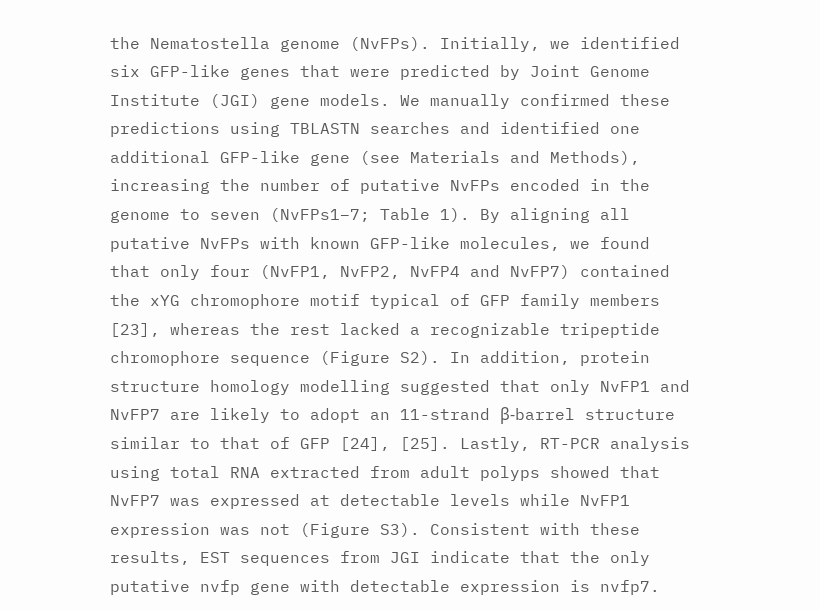the Nematostella genome (NvFPs). Initially, we identified six GFP-like genes that were predicted by Joint Genome Institute (JGI) gene models. We manually confirmed these predictions using TBLASTN searches and identified one additional GFP-like gene (see Materials and Methods), increasing the number of putative NvFPs encoded in the genome to seven (NvFPs1–7; Table 1). By aligning all putative NvFPs with known GFP-like molecules, we found that only four (NvFP1, NvFP2, NvFP4 and NvFP7) contained the xYG chromophore motif typical of GFP family members [23], whereas the rest lacked a recognizable tripeptide chromophore sequence (Figure S2). In addition, protein structure homology modelling suggested that only NvFP1 and NvFP7 are likely to adopt an 11-strand β-barrel structure similar to that of GFP [24], [25]. Lastly, RT-PCR analysis using total RNA extracted from adult polyps showed that NvFP7 was expressed at detectable levels while NvFP1 expression was not (Figure S3). Consistent with these results, EST sequences from JGI indicate that the only putative nvfp gene with detectable expression is nvfp7.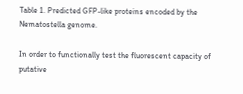Table 1. Predicted GFP-like proteins encoded by the Nematostella genome.

In order to functionally test the fluorescent capacity of putative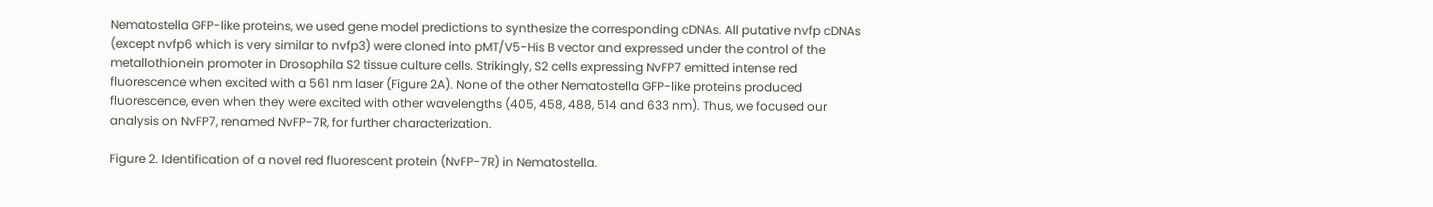Nematostella GFP-like proteins, we used gene model predictions to synthesize the corresponding cDNAs. All putative nvfp cDNAs (except nvfp6 which is very similar to nvfp3) were cloned into pMT/V5-His B vector and expressed under the control of the metallothionein promoter in Drosophila S2 tissue culture cells. Strikingly, S2 cells expressing NvFP7 emitted intense red fluorescence when excited with a 561 nm laser (Figure 2A). None of the other Nematostella GFP-like proteins produced fluorescence, even when they were excited with other wavelengths (405, 458, 488, 514 and 633 nm). Thus, we focused our analysis on NvFP7, renamed NvFP-7R, for further characterization.

Figure 2. Identification of a novel red fluorescent protein (NvFP-7R) in Nematostella.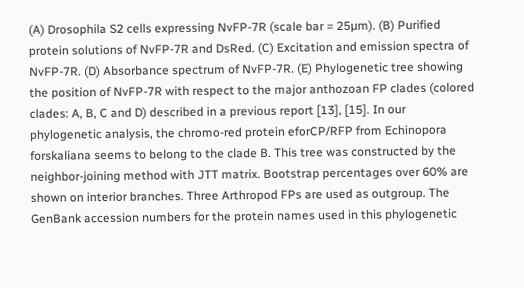(A) Drosophila S2 cells expressing NvFP-7R (scale bar = 25µm). (B) Purified protein solutions of NvFP-7R and DsRed. (C) Excitation and emission spectra of NvFP-7R. (D) Absorbance spectrum of NvFP-7R. (E) Phylogenetic tree showing the position of NvFP-7R with respect to the major anthozoan FP clades (colored clades: A, B, C and D) described in a previous report [13], [15]. In our phylogenetic analysis, the chromo-red protein eforCP/RFP from Echinopora forskaliana seems to belong to the clade B. This tree was constructed by the neighbor-joining method with JTT matrix. Bootstrap percentages over 60% are shown on interior branches. Three Arthropod FPs are used as outgroup. The GenBank accession numbers for the protein names used in this phylogenetic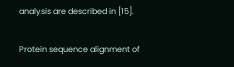analysis are described in [15].

Protein sequence alignment of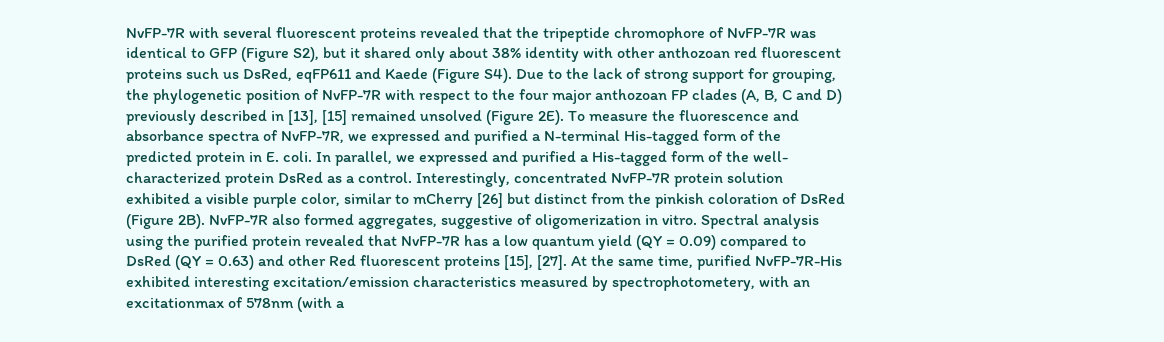NvFP-7R with several fluorescent proteins revealed that the tripeptide chromophore of NvFP-7R was identical to GFP (Figure S2), but it shared only about 38% identity with other anthozoan red fluorescent proteins such us DsRed, eqFP611 and Kaede (Figure S4). Due to the lack of strong support for grouping, the phylogenetic position of NvFP-7R with respect to the four major anthozoan FP clades (A, B, C and D) previously described in [13], [15] remained unsolved (Figure 2E). To measure the fluorescence and absorbance spectra of NvFP-7R, we expressed and purified a N-terminal His-tagged form of the predicted protein in E. coli. In parallel, we expressed and purified a His-tagged form of the well-characterized protein DsRed as a control. Interestingly, concentrated NvFP-7R protein solution exhibited a visible purple color, similar to mCherry [26] but distinct from the pinkish coloration of DsRed (Figure 2B). NvFP-7R also formed aggregates, suggestive of oligomerization in vitro. Spectral analysis using the purified protein revealed that NvFP-7R has a low quantum yield (QY = 0.09) compared to DsRed (QY = 0.63) and other Red fluorescent proteins [15], [27]. At the same time, purified NvFP-7R-His exhibited interesting excitation/emission characteristics measured by spectrophotometery, with an excitationmax of 578nm (with a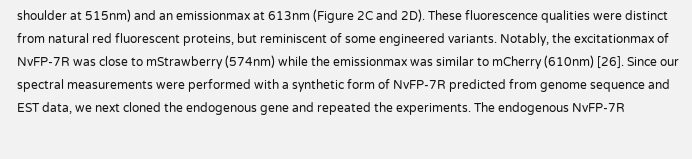shoulder at 515nm) and an emissionmax at 613nm (Figure 2C and 2D). These fluorescence qualities were distinct from natural red fluorescent proteins, but reminiscent of some engineered variants. Notably, the excitationmax of NvFP-7R was close to mStrawberry (574nm) while the emissionmax was similar to mCherry (610nm) [26]. Since our spectral measurements were performed with a synthetic form of NvFP-7R predicted from genome sequence and EST data, we next cloned the endogenous gene and repeated the experiments. The endogenous NvFP-7R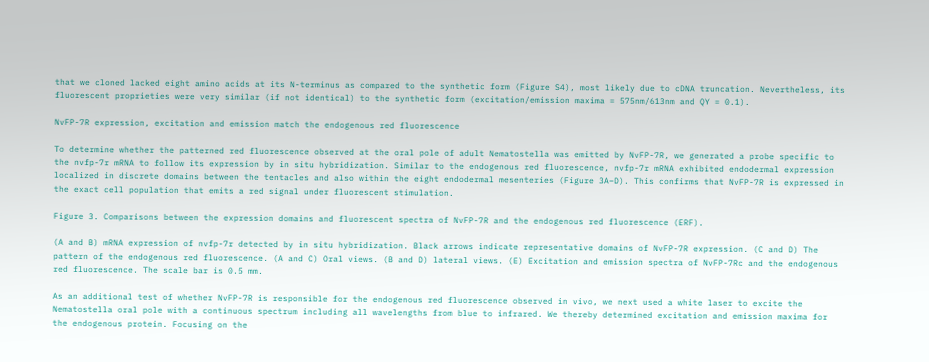that we cloned lacked eight amino acids at its N-terminus as compared to the synthetic form (Figure S4), most likely due to cDNA truncation. Nevertheless, its fluorescent proprieties were very similar (if not identical) to the synthetic form (excitation/emission maxima = 575nm/613nm and QY = 0.1).

NvFP-7R expression, excitation and emission match the endogenous red fluorescence

To determine whether the patterned red fluorescence observed at the oral pole of adult Nematostella was emitted by NvFP-7R, we generated a probe specific to the nvfp-7r mRNA to follow its expression by in situ hybridization. Similar to the endogenous red fluorescence, nvfp-7r mRNA exhibited endodermal expression localized in discrete domains between the tentacles and also within the eight endodermal mesenteries (Figure 3A–D). This confirms that NvFP-7R is expressed in the exact cell population that emits a red signal under fluorescent stimulation.

Figure 3. Comparisons between the expression domains and fluorescent spectra of NvFP-7R and the endogenous red fluorescence (ERF).

(A and B) mRNA expression of nvfp-7r detected by in situ hybridization. Black arrows indicate representative domains of NvFP-7R expression. (C and D) The pattern of the endogenous red fluorescence. (A and C) Oral views. (B and D) lateral views. (E) Excitation and emission spectra of NvFP-7Rc and the endogenous red fluorescence. The scale bar is 0.5 mm.

As an additional test of whether NvFP-7R is responsible for the endogenous red fluorescence observed in vivo, we next used a white laser to excite the Nematostella oral pole with a continuous spectrum including all wavelengths from blue to infrared. We thereby determined excitation and emission maxima for the endogenous protein. Focusing on the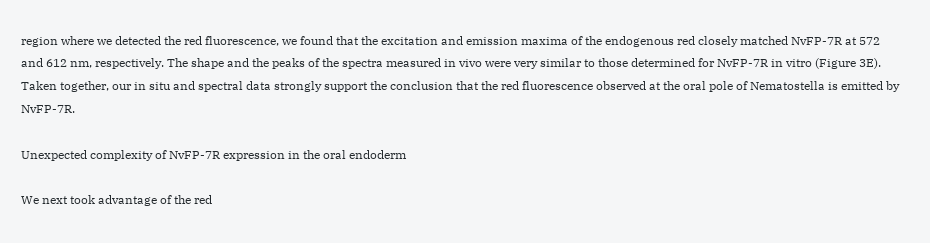region where we detected the red fluorescence, we found that the excitation and emission maxima of the endogenous red closely matched NvFP-7R at 572 and 612 nm, respectively. The shape and the peaks of the spectra measured in vivo were very similar to those determined for NvFP-7R in vitro (Figure 3E). Taken together, our in situ and spectral data strongly support the conclusion that the red fluorescence observed at the oral pole of Nematostella is emitted by NvFP-7R.

Unexpected complexity of NvFP-7R expression in the oral endoderm

We next took advantage of the red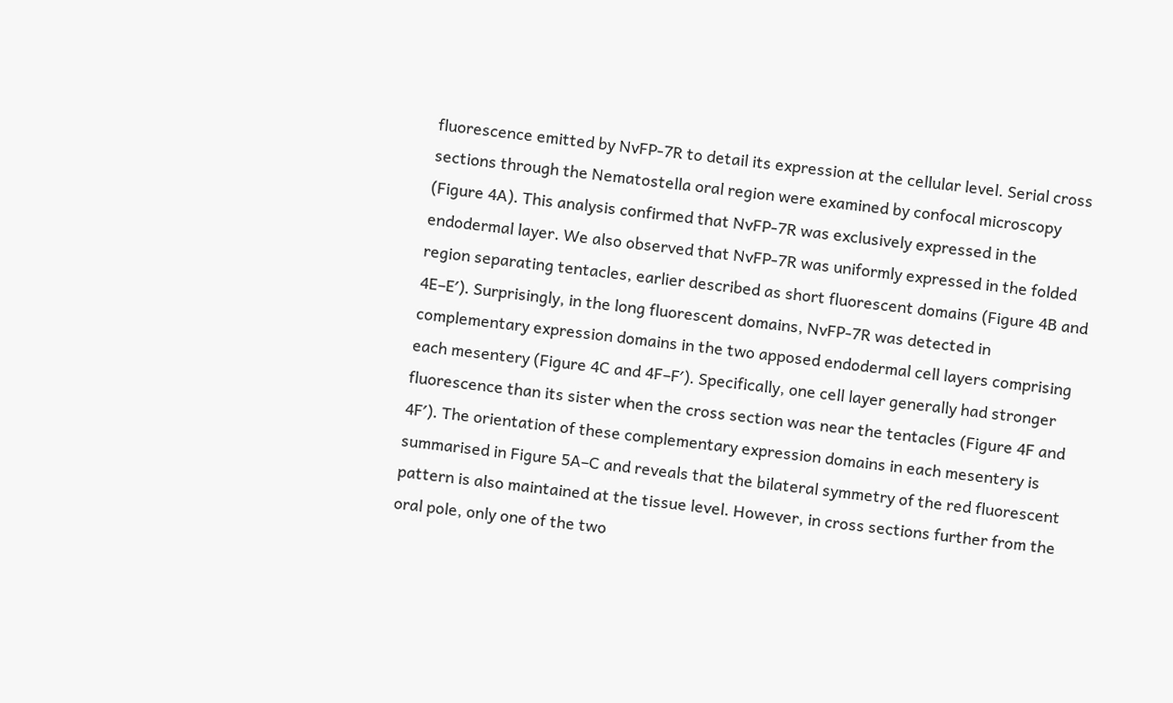fluorescence emitted by NvFP-7R to detail its expression at the cellular level. Serial cross sections through the Nematostella oral region were examined by confocal microscopy (Figure 4A). This analysis confirmed that NvFP-7R was exclusively expressed in the endodermal layer. We also observed that NvFP-7R was uniformly expressed in the folded region separating tentacles, earlier described as short fluorescent domains (Figure 4B and 4E–E′). Surprisingly, in the long fluorescent domains, NvFP-7R was detected in complementary expression domains in the two apposed endodermal cell layers comprising each mesentery (Figure 4C and 4F–F′). Specifically, one cell layer generally had stronger fluorescence than its sister when the cross section was near the tentacles (Figure 4F and 4F′). The orientation of these complementary expression domains in each mesentery is summarised in Figure 5A–C and reveals that the bilateral symmetry of the red fluorescent pattern is also maintained at the tissue level. However, in cross sections further from the oral pole, only one of the two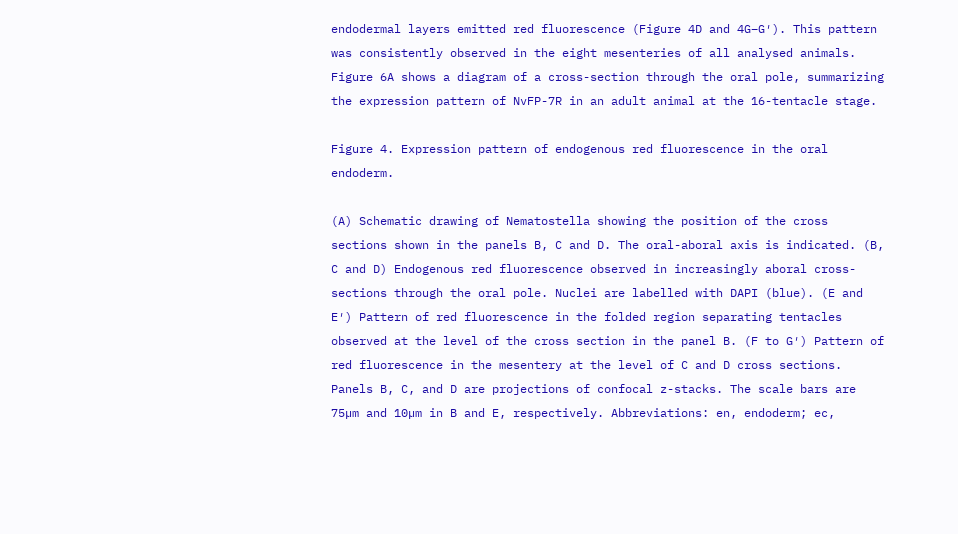endodermal layers emitted red fluorescence (Figure 4D and 4G–G′). This pattern was consistently observed in the eight mesenteries of all analysed animals. Figure 6A shows a diagram of a cross-section through the oral pole, summarizing the expression pattern of NvFP-7R in an adult animal at the 16-tentacle stage.

Figure 4. Expression pattern of endogenous red fluorescence in the oral endoderm.

(A) Schematic drawing of Nematostella showing the position of the cross sections shown in the panels B, C and D. The oral-aboral axis is indicated. (B, C and D) Endogenous red fluorescence observed in increasingly aboral cross-sections through the oral pole. Nuclei are labelled with DAPI (blue). (E and E′) Pattern of red fluorescence in the folded region separating tentacles observed at the level of the cross section in the panel B. (F to G′) Pattern of red fluorescence in the mesentery at the level of C and D cross sections. Panels B, C, and D are projections of confocal z-stacks. The scale bars are 75µm and 10µm in B and E, respectively. Abbreviations: en, endoderm; ec,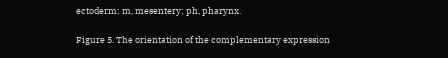ectoderm; m, mesentery; ph, pharynx.

Figure 5. The orientation of the complementary expression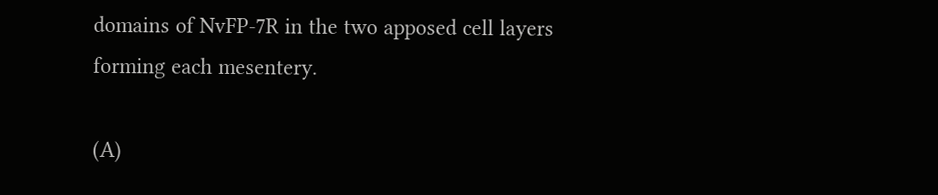domains of NvFP-7R in the two apposed cell layers forming each mesentery.

(A)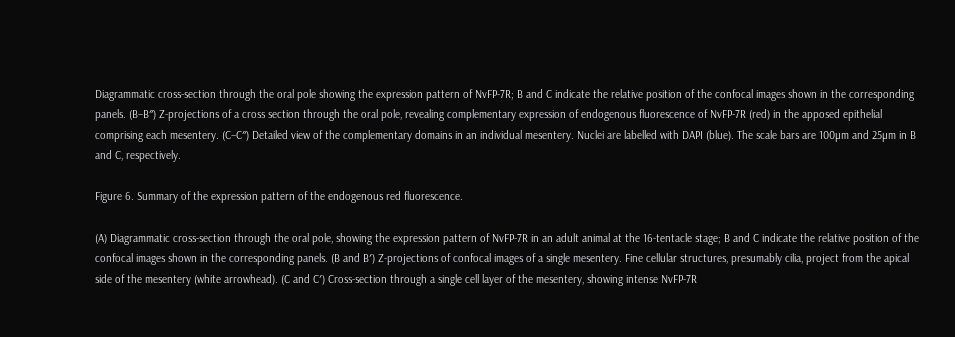Diagrammatic cross-section through the oral pole showing the expression pattern of NvFP-7R; B and C indicate the relative position of the confocal images shown in the corresponding panels. (B–B″) Z-projections of a cross section through the oral pole, revealing complementary expression of endogenous fluorescence of NvFP-7R (red) in the apposed epithelial comprising each mesentery. (C–C″) Detailed view of the complementary domains in an individual mesentery. Nuclei are labelled with DAPI (blue). The scale bars are 100µm and 25µm in B and C, respectively.

Figure 6. Summary of the expression pattern of the endogenous red fluorescence.

(A) Diagrammatic cross-section through the oral pole, showing the expression pattern of NvFP-7R in an adult animal at the 16-tentacle stage; B and C indicate the relative position of the confocal images shown in the corresponding panels. (B and B′) Z-projections of confocal images of a single mesentery. Fine cellular structures, presumably cilia, project from the apical side of the mesentery (white arrowhead). (C and C′) Cross-section through a single cell layer of the mesentery, showing intense NvFP-7R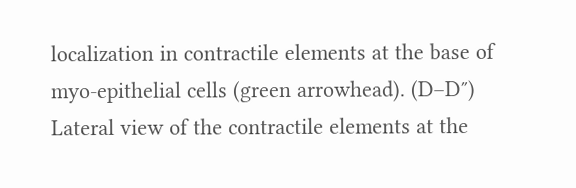localization in contractile elements at the base of myo-epithelial cells (green arrowhead). (D–D″) Lateral view of the contractile elements at the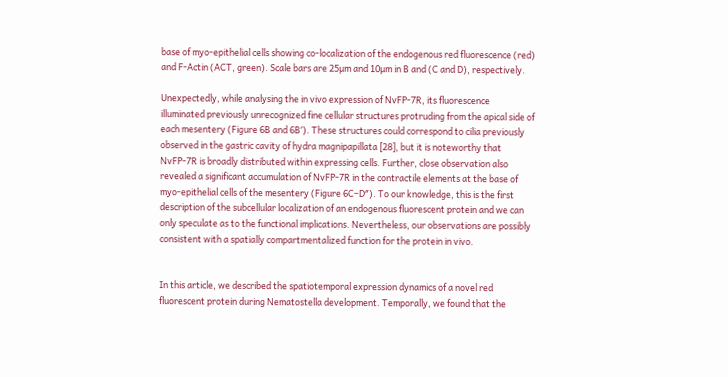base of myo-epithelial cells showing co-localization of the endogenous red fluorescence (red) and F-Actin (ACT, green). Scale bars are 25µm and 10µm in B and (C and D), respectively.

Unexpectedly, while analysing the in vivo expression of NvFP-7R, its fluorescence illuminated previously unrecognized fine cellular structures protruding from the apical side of each mesentery (Figure 6B and 6B′). These structures could correspond to cilia previously observed in the gastric cavity of hydra magnipapillata [28], but it is noteworthy that NvFP-7R is broadly distributed within expressing cells. Further, close observation also revealed a significant accumulation of NvFP-7R in the contractile elements at the base of myo-epithelial cells of the mesentery (Figure 6C–D″). To our knowledge, this is the first description of the subcellular localization of an endogenous fluorescent protein and we can only speculate as to the functional implications. Nevertheless, our observations are possibly consistent with a spatially compartmentalized function for the protein in vivo.


In this article, we described the spatiotemporal expression dynamics of a novel red fluorescent protein during Nematostella development. Temporally, we found that the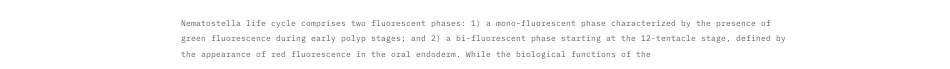Nematostella life cycle comprises two fluorescent phases: 1) a mono-fluorescent phase characterized by the presence of green fluorescence during early polyp stages; and 2) a bi-fluorescent phase starting at the 12-tentacle stage, defined by the appearance of red fluorescence in the oral endoderm. While the biological functions of the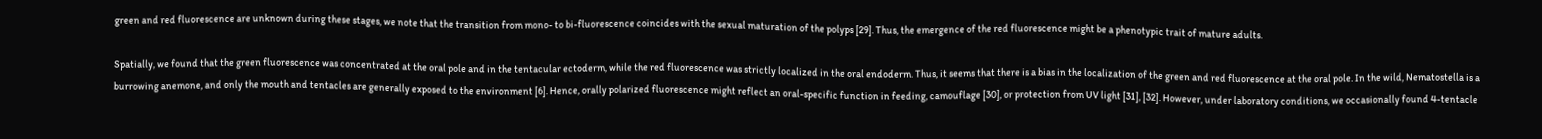green and red fluorescence are unknown during these stages, we note that the transition from mono- to bi-fluorescence coincides with the sexual maturation of the polyps [29]. Thus, the emergence of the red fluorescence might be a phenotypic trait of mature adults.

Spatially, we found that the green fluorescence was concentrated at the oral pole and in the tentacular ectoderm, while the red fluorescence was strictly localized in the oral endoderm. Thus, it seems that there is a bias in the localization of the green and red fluorescence at the oral pole. In the wild, Nematostella is a burrowing anemone, and only the mouth and tentacles are generally exposed to the environment [6]. Hence, orally polarized fluorescence might reflect an oral-specific function in feeding, camouflage [30], or protection from UV light [31], [32]. However, under laboratory conditions, we occasionally found 4-tentacle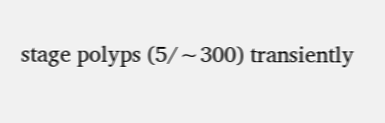stage polyps (5/∼300) transiently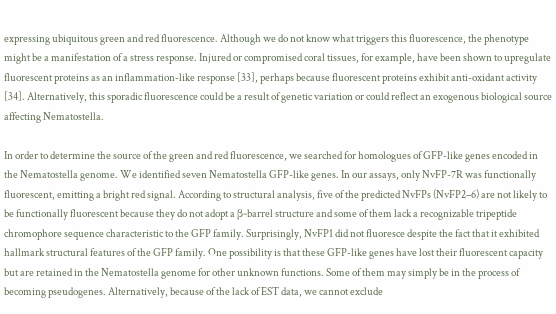expressing ubiquitous green and red fluorescence. Although we do not know what triggers this fluorescence, the phenotype might be a manifestation of a stress response. Injured or compromised coral tissues, for example, have been shown to upregulate fluorescent proteins as an inflammation-like response [33], perhaps because fluorescent proteins exhibit anti-oxidant activity [34]. Alternatively, this sporadic fluorescence could be a result of genetic variation or could reflect an exogenous biological source affecting Nematostella.

In order to determine the source of the green and red fluorescence, we searched for homologues of GFP-like genes encoded in the Nematostella genome. We identified seven Nematostella GFP-like genes. In our assays, only NvFP-7R was functionally fluorescent, emitting a bright red signal. According to structural analysis, five of the predicted NvFPs (NvFP2–6) are not likely to be functionally fluorescent because they do not adopt a β-barrel structure and some of them lack a recognizable tripeptide chromophore sequence characteristic to the GFP family. Surprisingly, NvFP1 did not fluoresce despite the fact that it exhibited hallmark structural features of the GFP family. One possibility is that these GFP-like genes have lost their fluorescent capacity but are retained in the Nematostella genome for other unknown functions. Some of them may simply be in the process of becoming pseudogenes. Alternatively, because of the lack of EST data, we cannot exclude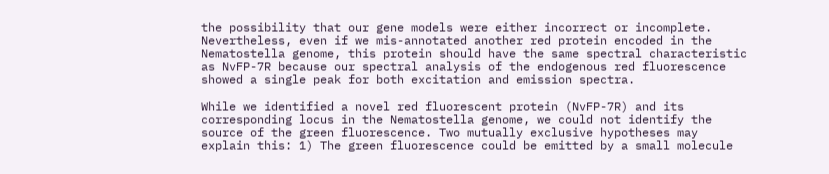the possibility that our gene models were either incorrect or incomplete. Nevertheless, even if we mis-annotated another red protein encoded in the Nematostella genome, this protein should have the same spectral characteristic as NvFP-7R because our spectral analysis of the endogenous red fluorescence showed a single peak for both excitation and emission spectra.

While we identified a novel red fluorescent protein (NvFP-7R) and its corresponding locus in the Nematostella genome, we could not identify the source of the green fluorescence. Two mutually exclusive hypotheses may explain this: 1) The green fluorescence could be emitted by a small molecule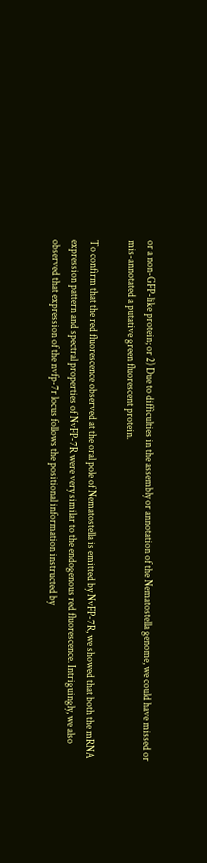or a non-GFP-like protein; or 2) Due to difficulties in the assembly or annotation of the Nematostella genome, we could have missed or mis-annotated a putative green fluorescent protein.

To confirm that the red fluorescence observed at the oral pole of Nematostella is emitted by NvFP-7R, we showed that both the mRNA expression pattern and spectral properties of NvFP-7R were very similar to the endogenous red fluorescence. Intriguingly, we also observed that expression of the nvfp-7r locus follows the positional information instructed by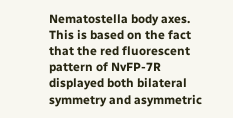Nematostella body axes. This is based on the fact that the red fluorescent pattern of NvFP-7R displayed both bilateral symmetry and asymmetric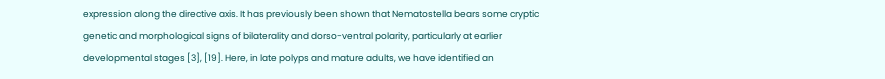expression along the directive axis. It has previously been shown that Nematostella bears some cryptic genetic and morphological signs of bilaterality and dorso-ventral polarity, particularly at earlier developmental stages [3], [19]. Here, in late polyps and mature adults, we have identified an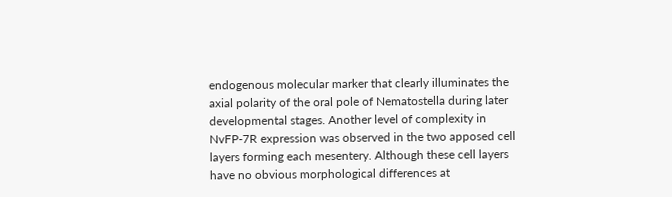endogenous molecular marker that clearly illuminates the axial polarity of the oral pole of Nematostella during later developmental stages. Another level of complexity in NvFP-7R expression was observed in the two apposed cell layers forming each mesentery. Although these cell layers have no obvious morphological differences at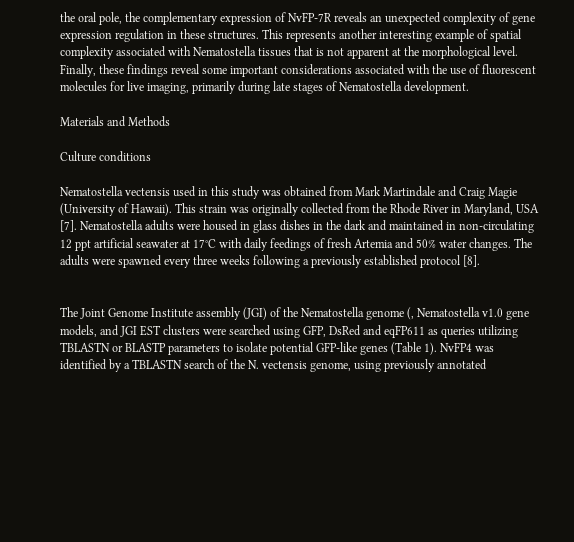the oral pole, the complementary expression of NvFP-7R reveals an unexpected complexity of gene expression regulation in these structures. This represents another interesting example of spatial complexity associated with Nematostella tissues that is not apparent at the morphological level. Finally, these findings reveal some important considerations associated with the use of fluorescent molecules for live imaging, primarily during late stages of Nematostella development.

Materials and Methods

Culture conditions

Nematostella vectensis used in this study was obtained from Mark Martindale and Craig Magie (University of Hawaii). This strain was originally collected from the Rhode River in Maryland, USA [7]. Nematostella adults were housed in glass dishes in the dark and maintained in non-circulating 12 ppt artificial seawater at 17°C with daily feedings of fresh Artemia and 50% water changes. The adults were spawned every three weeks following a previously established protocol [8].


The Joint Genome Institute assembly (JGI) of the Nematostella genome (, Nematostella v1.0 gene models, and JGI EST clusters were searched using GFP, DsRed and eqFP611 as queries utilizing TBLASTN or BLASTP parameters to isolate potential GFP-like genes (Table 1). NvFP4 was identified by a TBLASTN search of the N. vectensis genome, using previously annotated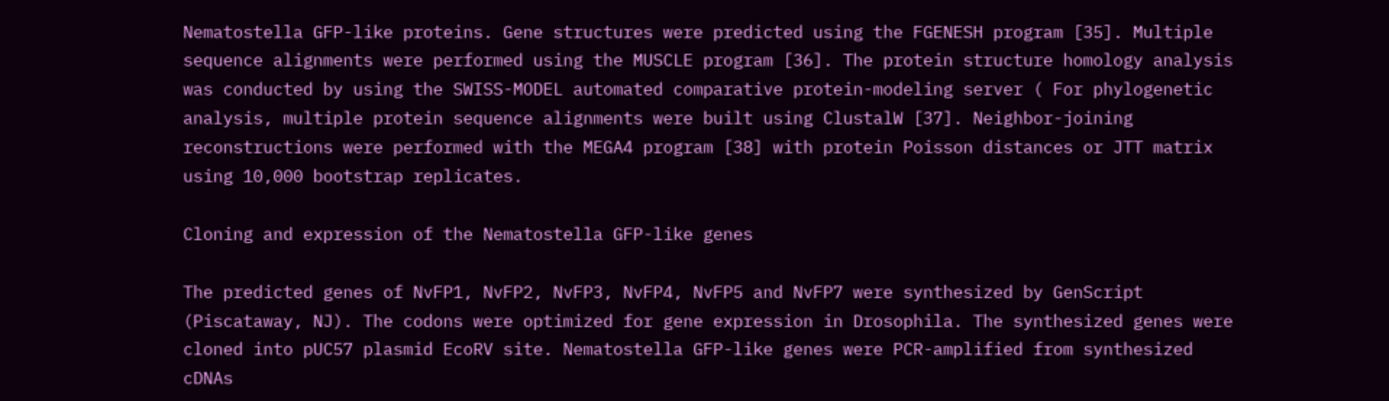Nematostella GFP-like proteins. Gene structures were predicted using the FGENESH program [35]. Multiple sequence alignments were performed using the MUSCLE program [36]. The protein structure homology analysis was conducted by using the SWISS-MODEL automated comparative protein-modeling server ( For phylogenetic analysis, multiple protein sequence alignments were built using ClustalW [37]. Neighbor-joining reconstructions were performed with the MEGA4 program [38] with protein Poisson distances or JTT matrix using 10,000 bootstrap replicates.

Cloning and expression of the Nematostella GFP-like genes

The predicted genes of NvFP1, NvFP2, NvFP3, NvFP4, NvFP5 and NvFP7 were synthesized by GenScript (Piscataway, NJ). The codons were optimized for gene expression in Drosophila. The synthesized genes were cloned into pUC57 plasmid EcoRV site. Nematostella GFP-like genes were PCR-amplified from synthesized cDNAs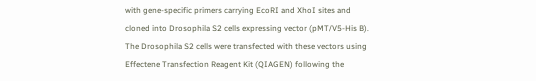with gene-specific primers carrying EcoRI and XhoI sites and cloned into Drosophila S2 cells expressing vector (pMT/V5-His B). The Drosophila S2 cells were transfected with these vectors using Effectene Transfection Reagent Kit (QIAGEN) following the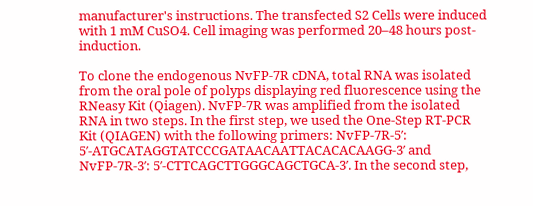manufacturer's instructions. The transfected S2 Cells were induced with 1 mM CuSO4. Cell imaging was performed 20–48 hours post-induction.

To clone the endogenous NvFP-7R cDNA, total RNA was isolated from the oral pole of polyps displaying red fluorescence using the RNeasy Kit (Qiagen). NvFP-7R was amplified from the isolated RNA in two steps. In the first step, we used the One-Step RT-PCR Kit (QIAGEN) with the following primers: NvFP-7R-5′: 5′-ATGCATAGGTATCCCGATAACAATTACACACAAGG-3′ and NvFP-7R-3′: 5′-CTTCAGCTTGGGCAGCTGCA-3′. In the second step,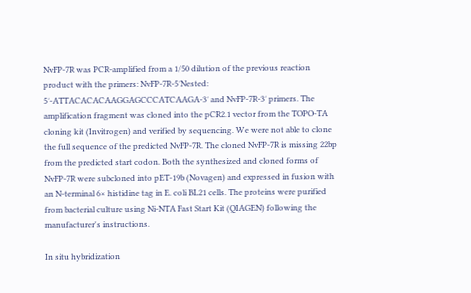NvFP-7R was PCR-amplified from a 1/50 dilution of the previous reaction product with the primers: NvFP-7R-5′Nested: 5′-ATTACACACAAGGAGCCCATCAAGA-3′ and NvFP-7R-3′ primers. The amplification fragment was cloned into the pCR2.1 vector from the TOPO-TA cloning kit (Invitrogen) and verified by sequencing. We were not able to clone the full sequence of the predicted NvFP-7R. The cloned NvFP-7R is missing 22bp from the predicted start codon. Both the synthesized and cloned forms of NvFP-7R were subcloned into pET-19b (Novagen) and expressed in fusion with an N-terminal 6× histidine tag in E. coli BL21 cells. The proteins were purified from bacterial culture using Ni-NTA Fast Start Kit (QIAGEN) following the manufacturer's instructions.

In situ hybridization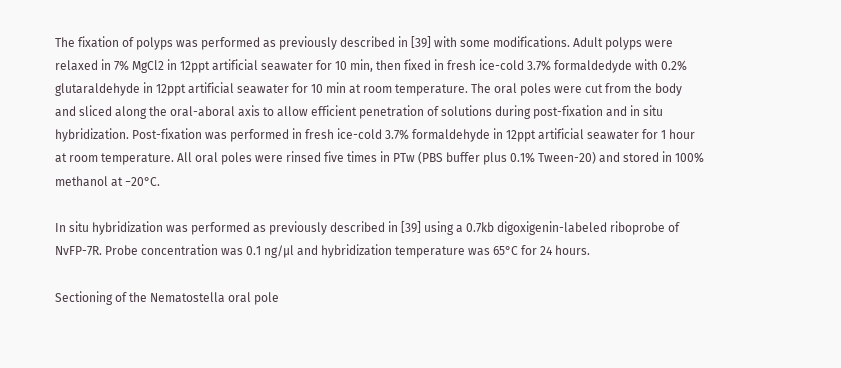The fixation of polyps was performed as previously described in [39] with some modifications. Adult polyps were relaxed in 7% MgCl2 in 12ppt artificial seawater for 10 min, then fixed in fresh ice-cold 3.7% formaldedyde with 0.2% glutaraldehyde in 12ppt artificial seawater for 10 min at room temperature. The oral poles were cut from the body and sliced along the oral-aboral axis to allow efficient penetration of solutions during post-fixation and in situ hybridization. Post-fixation was performed in fresh ice-cold 3.7% formaldehyde in 12ppt artificial seawater for 1 hour at room temperature. All oral poles were rinsed five times in PTw (PBS buffer plus 0.1% Tween-20) and stored in 100% methanol at −20°C.

In situ hybridization was performed as previously described in [39] using a 0.7kb digoxigenin-labeled riboprobe of NvFP-7R. Probe concentration was 0.1 ng/µl and hybridization temperature was 65°C for 24 hours.

Sectioning of the Nematostella oral pole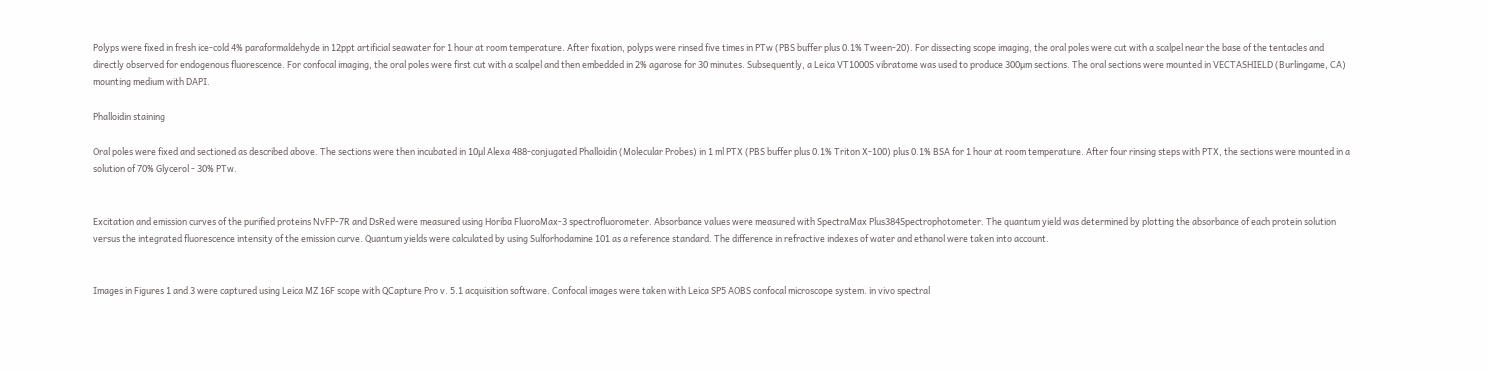Polyps were fixed in fresh ice-cold 4% paraformaldehyde in 12ppt artificial seawater for 1 hour at room temperature. After fixation, polyps were rinsed five times in PTw (PBS buffer plus 0.1% Tween-20). For dissecting scope imaging, the oral poles were cut with a scalpel near the base of the tentacles and directly observed for endogenous fluorescence. For confocal imaging, the oral poles were first cut with a scalpel and then embedded in 2% agarose for 30 minutes. Subsequently, a Leica VT1000S vibratome was used to produce 300µm sections. The oral sections were mounted in VECTASHIELD (Burlingame, CA) mounting medium with DAPI.

Phalloidin staining

Oral poles were fixed and sectioned as described above. The sections were then incubated in 10µl Alexa 488-conjugated Phalloidin (Molecular Probes) in 1 ml PTX (PBS buffer plus 0.1% Triton X-100) plus 0.1% BSA for 1 hour at room temperature. After four rinsing steps with PTX, the sections were mounted in a solution of 70% Glycerol - 30% PTw.


Excitation and emission curves of the purified proteins NvFP-7R and DsRed were measured using Horiba FluoroMax-3 spectrofluorometer. Absorbance values were measured with SpectraMax Plus384Spectrophotometer. The quantum yield was determined by plotting the absorbance of each protein solution versus the integrated fluorescence intensity of the emission curve. Quantum yields were calculated by using Sulforhodamine 101 as a reference standard. The difference in refractive indexes of water and ethanol were taken into account.


Images in Figures 1 and 3 were captured using Leica MZ 16F scope with QCapture Pro v. 5.1 acquisition software. Confocal images were taken with Leica SP5 AOBS confocal microscope system. in vivo spectral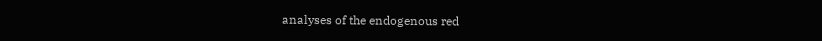analyses of the endogenous red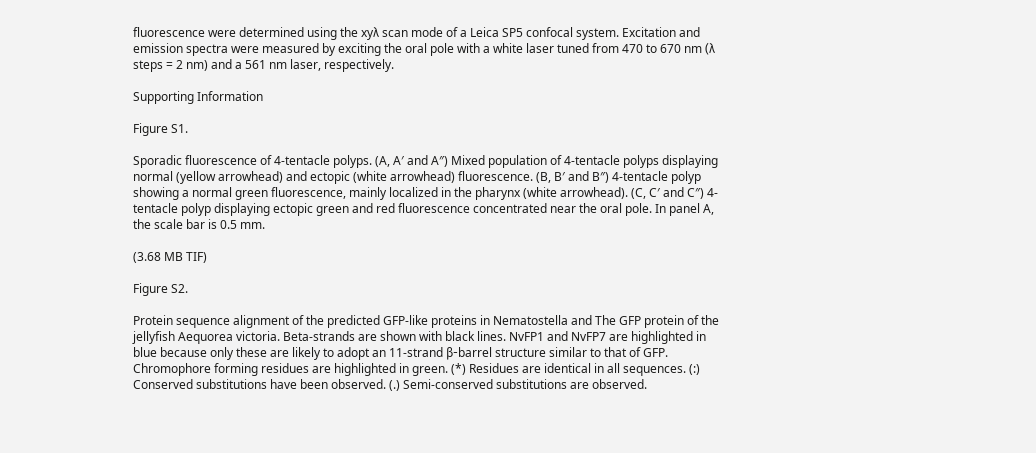fluorescence were determined using the xyλ scan mode of a Leica SP5 confocal system. Excitation and emission spectra were measured by exciting the oral pole with a white laser tuned from 470 to 670 nm (λ steps = 2 nm) and a 561 nm laser, respectively.

Supporting Information

Figure S1.

Sporadic fluorescence of 4-tentacle polyps. (A, A′ and A″) Mixed population of 4-tentacle polyps displaying normal (yellow arrowhead) and ectopic (white arrowhead) fluorescence. (B, B′ and B″) 4-tentacle polyp showing a normal green fluorescence, mainly localized in the pharynx (white arrowhead). (C, C′ and C″) 4-tentacle polyp displaying ectopic green and red fluorescence concentrated near the oral pole. In panel A, the scale bar is 0.5 mm.

(3.68 MB TIF)

Figure S2.

Protein sequence alignment of the predicted GFP-like proteins in Nematostella and The GFP protein of the jellyfish Aequorea victoria. Beta-strands are shown with black lines. NvFP1 and NvFP7 are highlighted in blue because only these are likely to adopt an 11-strand β-barrel structure similar to that of GFP. Chromophore forming residues are highlighted in green. (*) Residues are identical in all sequences. (:) Conserved substitutions have been observed. (.) Semi-conserved substitutions are observed.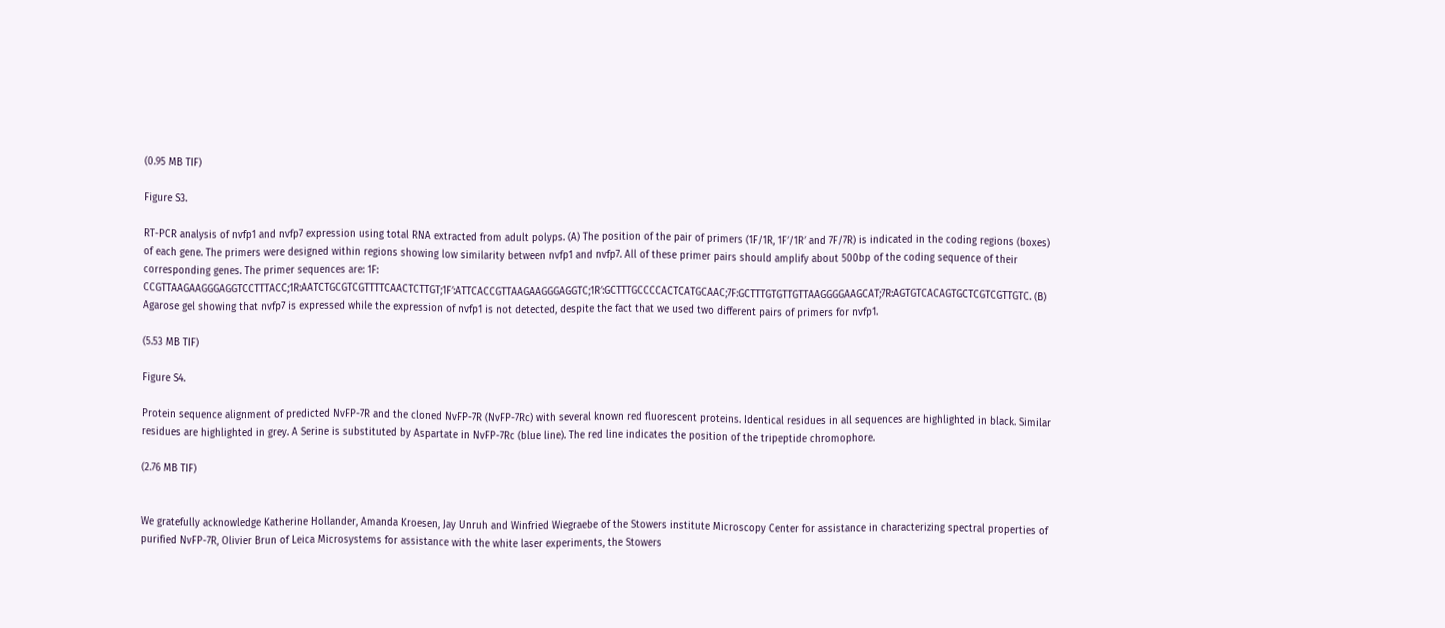(0.95 MB TIF)

Figure S3.

RT-PCR analysis of nvfp1 and nvfp7 expression using total RNA extracted from adult polyps. (A) The position of the pair of primers (1F/1R, 1F′/1R′ and 7F/7R) is indicated in the coding regions (boxes) of each gene. The primers were designed within regions showing low similarity between nvfp1 and nvfp7. All of these primer pairs should amplify about 500bp of the coding sequence of their corresponding genes. The primer sequences are: 1F: CCGTTAAGAAGGGAGGTCCTTTACC;1R:AATCTGCGTCGTTTTCAACTCTTGT;1F′:ATTCACCGTTAAGAAGGGAGGTC;1R′:GCTTTGCCCCACTCATGCAAC;7F:GCTTTGTGTTGTTAAGGGGAAGCAT;7R:AGTGTCACAGTGCTCGTCGTTGTC. (B) Agarose gel showing that nvfp7 is expressed while the expression of nvfp1 is not detected, despite the fact that we used two different pairs of primers for nvfp1.

(5.53 MB TIF)

Figure S4.

Protein sequence alignment of predicted NvFP-7R and the cloned NvFP-7R (NvFP-7Rc) with several known red fluorescent proteins. Identical residues in all sequences are highlighted in black. Similar residues are highlighted in grey. A Serine is substituted by Aspartate in NvFP-7Rc (blue line). The red line indicates the position of the tripeptide chromophore.

(2.76 MB TIF)


We gratefully acknowledge Katherine Hollander, Amanda Kroesen, Jay Unruh and Winfried Wiegraebe of the Stowers institute Microscopy Center for assistance in characterizing spectral properties of purified NvFP-7R, Olivier Brun of Leica Microsystems for assistance with the white laser experiments, the Stowers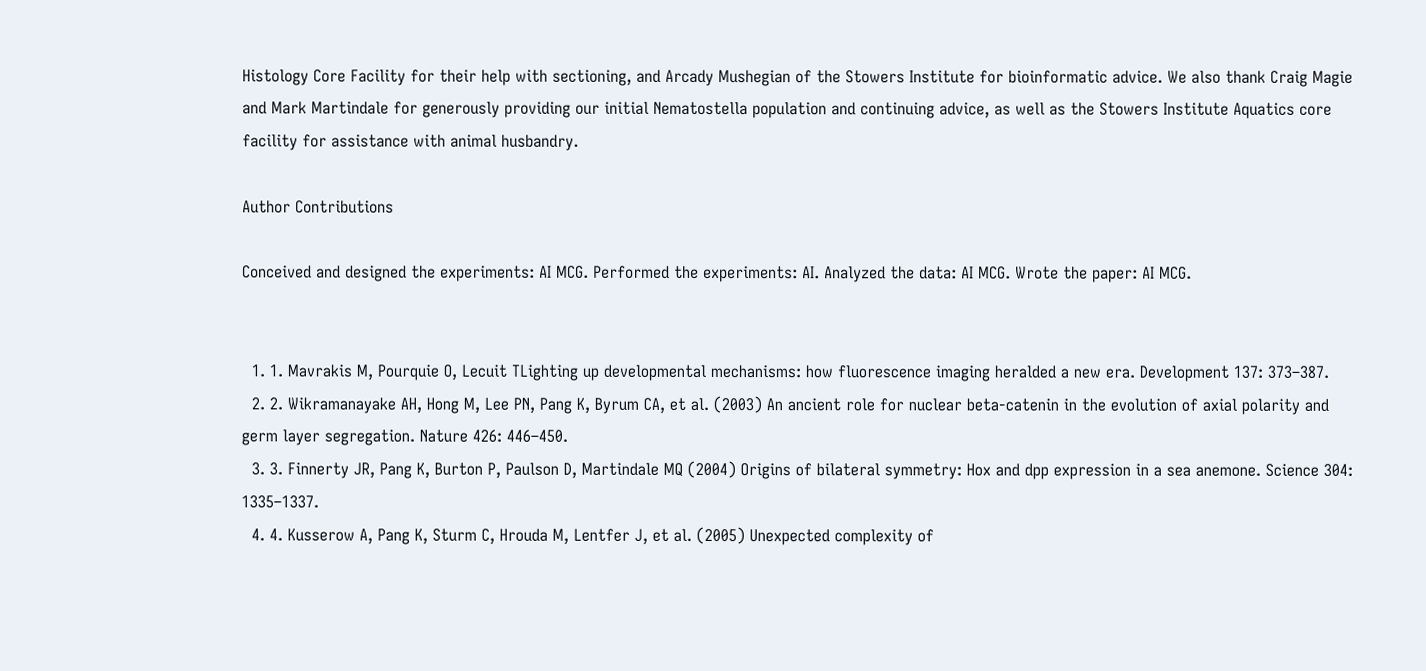Histology Core Facility for their help with sectioning, and Arcady Mushegian of the Stowers Institute for bioinformatic advice. We also thank Craig Magie and Mark Martindale for generously providing our initial Nematostella population and continuing advice, as well as the Stowers Institute Aquatics core facility for assistance with animal husbandry.

Author Contributions

Conceived and designed the experiments: AI MCG. Performed the experiments: AI. Analyzed the data: AI MCG. Wrote the paper: AI MCG.


  1. 1. Mavrakis M, Pourquie O, Lecuit TLighting up developmental mechanisms: how fluorescence imaging heralded a new era. Development 137: 373–387.
  2. 2. Wikramanayake AH, Hong M, Lee PN, Pang K, Byrum CA, et al. (2003) An ancient role for nuclear beta-catenin in the evolution of axial polarity and germ layer segregation. Nature 426: 446–450.
  3. 3. Finnerty JR, Pang K, Burton P, Paulson D, Martindale MQ (2004) Origins of bilateral symmetry: Hox and dpp expression in a sea anemone. Science 304: 1335–1337.
  4. 4. Kusserow A, Pang K, Sturm C, Hrouda M, Lentfer J, et al. (2005) Unexpected complexity of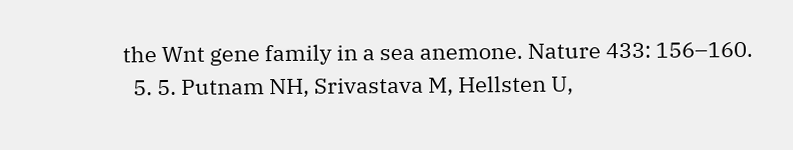the Wnt gene family in a sea anemone. Nature 433: 156–160.
  5. 5. Putnam NH, Srivastava M, Hellsten U,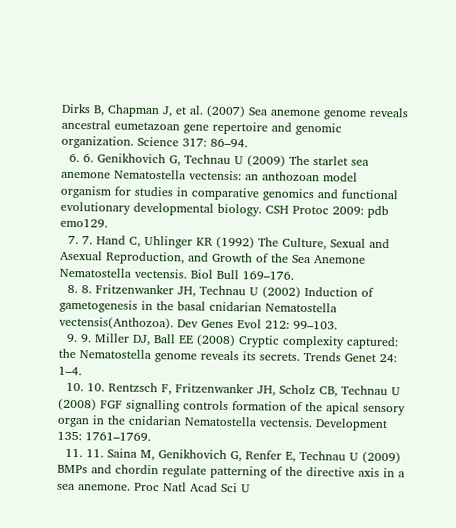Dirks B, Chapman J, et al. (2007) Sea anemone genome reveals ancestral eumetazoan gene repertoire and genomic organization. Science 317: 86–94.
  6. 6. Genikhovich G, Technau U (2009) The starlet sea anemone Nematostella vectensis: an anthozoan model organism for studies in comparative genomics and functional evolutionary developmental biology. CSH Protoc 2009: pdb emo129.
  7. 7. Hand C, Uhlinger KR (1992) The Culture, Sexual and Asexual Reproduction, and Growth of the Sea Anemone Nematostella vectensis. Biol Bull 169–176.
  8. 8. Fritzenwanker JH, Technau U (2002) Induction of gametogenesis in the basal cnidarian Nematostella vectensis(Anthozoa). Dev Genes Evol 212: 99–103.
  9. 9. Miller DJ, Ball EE (2008) Cryptic complexity captured: the Nematostella genome reveals its secrets. Trends Genet 24: 1–4.
  10. 10. Rentzsch F, Fritzenwanker JH, Scholz CB, Technau U (2008) FGF signalling controls formation of the apical sensory organ in the cnidarian Nematostella vectensis. Development 135: 1761–1769.
  11. 11. Saina M, Genikhovich G, Renfer E, Technau U (2009) BMPs and chordin regulate patterning of the directive axis in a sea anemone. Proc Natl Acad Sci U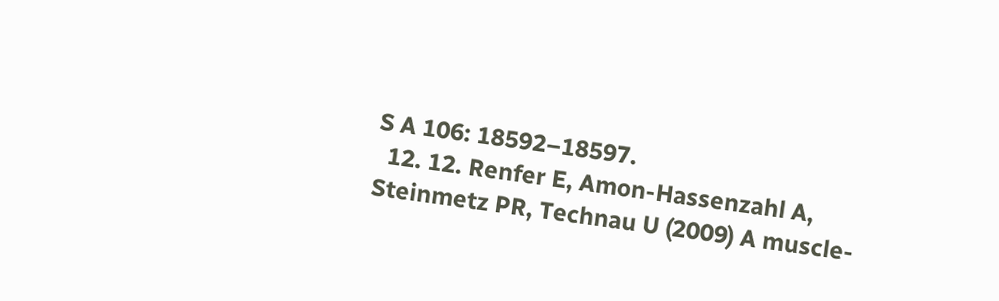S A 106: 18592–18597.
  12. 12. Renfer E, Amon-Hassenzahl A, Steinmetz PR, Technau U (2009) A muscle-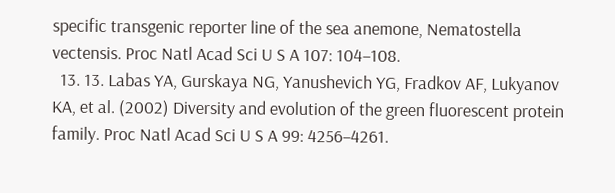specific transgenic reporter line of the sea anemone, Nematostella vectensis. Proc Natl Acad Sci U S A 107: 104–108.
  13. 13. Labas YA, Gurskaya NG, Yanushevich YG, Fradkov AF, Lukyanov KA, et al. (2002) Diversity and evolution of the green fluorescent protein family. Proc Natl Acad Sci U S A 99: 4256–4261.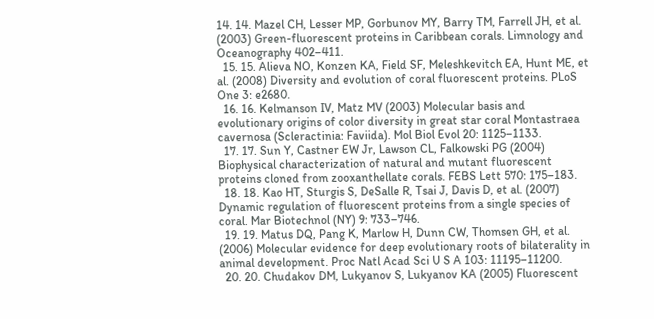14. 14. Mazel CH, Lesser MP, Gorbunov MY, Barry TM, Farrell JH, et al. (2003) Green-fluorescent proteins in Caribbean corals. Limnology and Oceanography 402–411.
  15. 15. Alieva NO, Konzen KA, Field SF, Meleshkevitch EA, Hunt ME, et al. (2008) Diversity and evolution of coral fluorescent proteins. PLoS One 3: e2680.
  16. 16. Kelmanson IV, Matz MV (2003) Molecular basis and evolutionary origins of color diversity in great star coral Montastraea cavernosa (Scleractinia: Faviida). Mol Biol Evol 20: 1125–1133.
  17. 17. Sun Y, Castner EW Jr, Lawson CL, Falkowski PG (2004) Biophysical characterization of natural and mutant fluorescent proteins cloned from zooxanthellate corals. FEBS Lett 570: 175–183.
  18. 18. Kao HT, Sturgis S, DeSalle R, Tsai J, Davis D, et al. (2007) Dynamic regulation of fluorescent proteins from a single species of coral. Mar Biotechnol (NY) 9: 733–746.
  19. 19. Matus DQ, Pang K, Marlow H, Dunn CW, Thomsen GH, et al. (2006) Molecular evidence for deep evolutionary roots of bilaterality in animal development. Proc Natl Acad Sci U S A 103: 11195–11200.
  20. 20. Chudakov DM, Lukyanov S, Lukyanov KA (2005) Fluorescent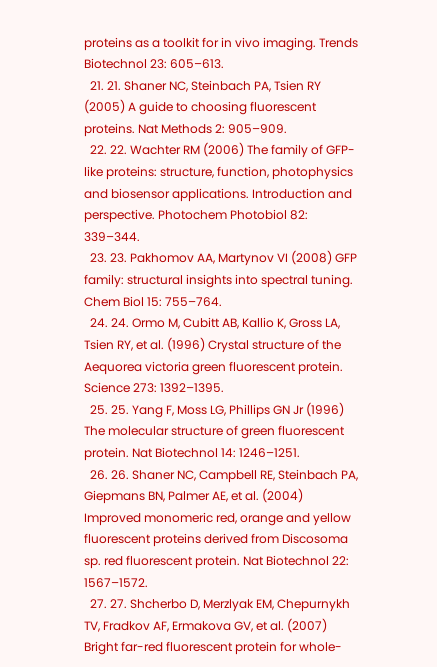proteins as a toolkit for in vivo imaging. Trends Biotechnol 23: 605–613.
  21. 21. Shaner NC, Steinbach PA, Tsien RY (2005) A guide to choosing fluorescent proteins. Nat Methods 2: 905–909.
  22. 22. Wachter RM (2006) The family of GFP-like proteins: structure, function, photophysics and biosensor applications. Introduction and perspective. Photochem Photobiol 82: 339–344.
  23. 23. Pakhomov AA, Martynov VI (2008) GFP family: structural insights into spectral tuning. Chem Biol 15: 755–764.
  24. 24. Ormo M, Cubitt AB, Kallio K, Gross LA, Tsien RY, et al. (1996) Crystal structure of the Aequorea victoria green fluorescent protein. Science 273: 1392–1395.
  25. 25. Yang F, Moss LG, Phillips GN Jr (1996) The molecular structure of green fluorescent protein. Nat Biotechnol 14: 1246–1251.
  26. 26. Shaner NC, Campbell RE, Steinbach PA, Giepmans BN, Palmer AE, et al. (2004) Improved monomeric red, orange and yellow fluorescent proteins derived from Discosoma sp. red fluorescent protein. Nat Biotechnol 22: 1567–1572.
  27. 27. Shcherbo D, Merzlyak EM, Chepurnykh TV, Fradkov AF, Ermakova GV, et al. (2007) Bright far-red fluorescent protein for whole-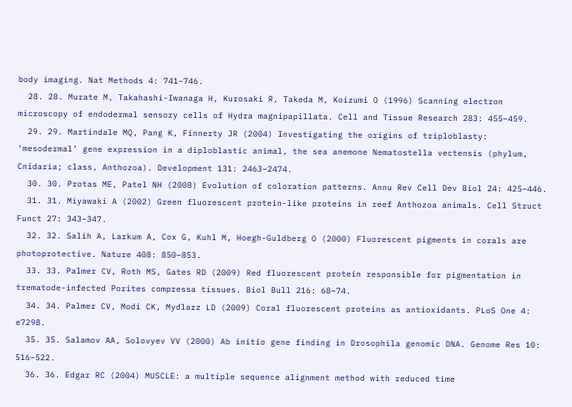body imaging. Nat Methods 4: 741–746.
  28. 28. Murate M, Takahashi-Iwanaga H, Kurosaki R, Takeda M, Koizumi O (1996) Scanning electron microscopy of endodermal sensory cells of Hydra magnipapillata. Cell and Tissue Research 283: 455–459.
  29. 29. Martindale MQ, Pang K, Finnerty JR (2004) Investigating the origins of triploblasty: ‘mesodermal’ gene expression in a diploblastic animal, the sea anemone Nematostella vectensis (phylum, Cnidaria; class, Anthozoa). Development 131: 2463–2474.
  30. 30. Protas ME, Patel NH (2008) Evolution of coloration patterns. Annu Rev Cell Dev Biol 24: 425–446.
  31. 31. Miyawaki A (2002) Green fluorescent protein-like proteins in reef Anthozoa animals. Cell Struct Funct 27: 343–347.
  32. 32. Salih A, Larkum A, Cox G, Kuhl M, Hoegh-Guldberg O (2000) Fluorescent pigments in corals are photoprotective. Nature 408: 850–853.
  33. 33. Palmer CV, Roth MS, Gates RD (2009) Red fluorescent protein responsible for pigmentation in trematode-infected Porites compressa tissues. Biol Bull 216: 68–74.
  34. 34. Palmer CV, Modi CK, Mydlarz LD (2009) Coral fluorescent proteins as antioxidants. PLoS One 4: e7298.
  35. 35. Salamov AA, Solovyev VV (2000) Ab initio gene finding in Drosophila genomic DNA. Genome Res 10: 516–522.
  36. 36. Edgar RC (2004) MUSCLE: a multiple sequence alignment method with reduced time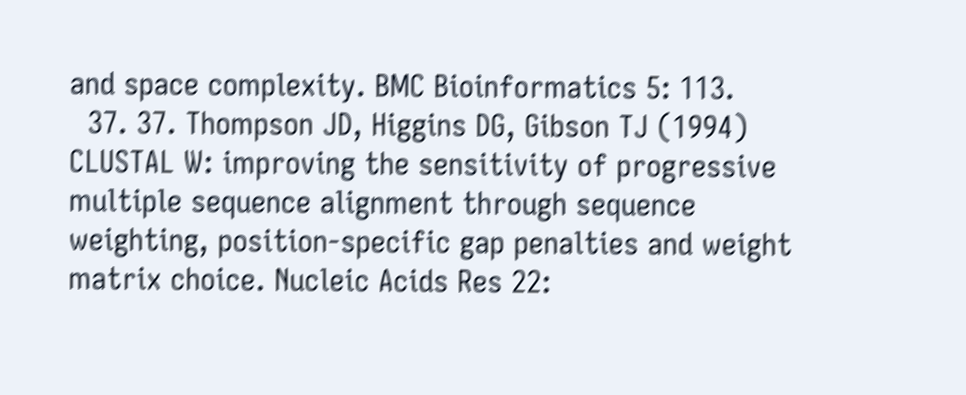and space complexity. BMC Bioinformatics 5: 113.
  37. 37. Thompson JD, Higgins DG, Gibson TJ (1994) CLUSTAL W: improving the sensitivity of progressive multiple sequence alignment through sequence weighting, position-specific gap penalties and weight matrix choice. Nucleic Acids Res 22: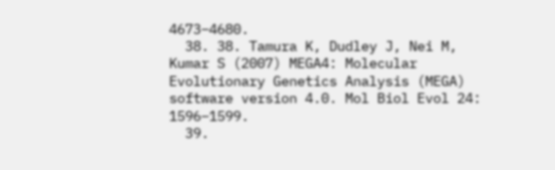4673–4680.
  38. 38. Tamura K, Dudley J, Nei M, Kumar S (2007) MEGA4: Molecular Evolutionary Genetics Analysis (MEGA) software version 4.0. Mol Biol Evol 24: 1596–1599.
  39.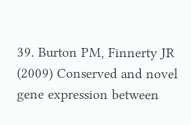39. Burton PM, Finnerty JR (2009) Conserved and novel gene expression between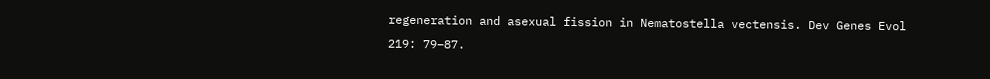regeneration and asexual fission in Nematostella vectensis. Dev Genes Evol 219: 79–87.